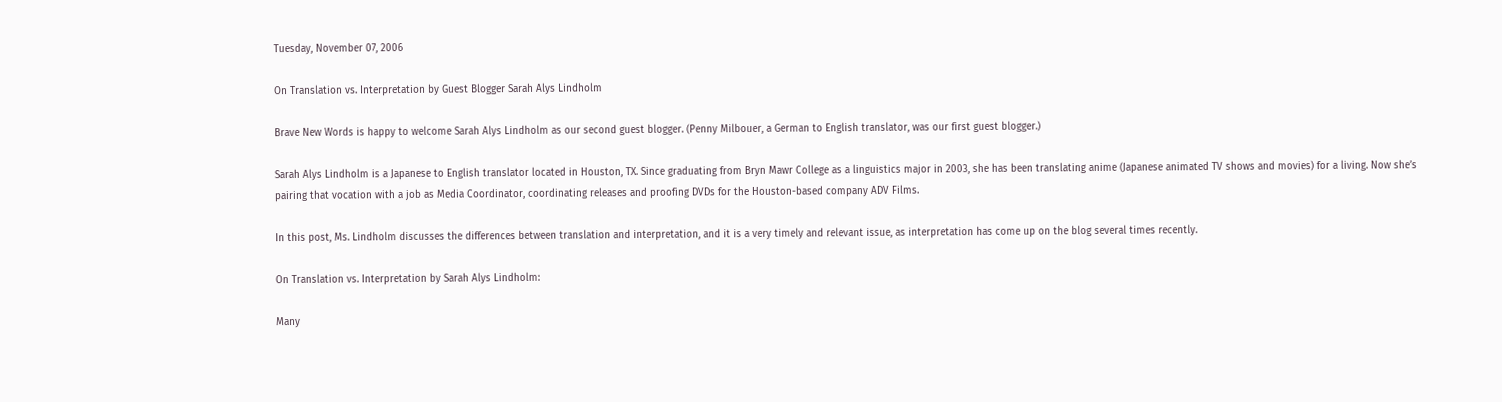Tuesday, November 07, 2006

On Translation vs. Interpretation by Guest Blogger Sarah Alys Lindholm

Brave New Words is happy to welcome Sarah Alys Lindholm as our second guest blogger. (Penny Milbouer, a German to English translator, was our first guest blogger.)

Sarah Alys Lindholm is a Japanese to English translator located in Houston, TX. Since graduating from Bryn Mawr College as a linguistics major in 2003, she has been translating anime (Japanese animated TV shows and movies) for a living. Now she’s pairing that vocation with a job as Media Coordinator, coordinating releases and proofing DVDs for the Houston-based company ADV Films.

In this post, Ms. Lindholm discusses the differences between translation and interpretation, and it is a very timely and relevant issue, as interpretation has come up on the blog several times recently.

On Translation vs. Interpretation by Sarah Alys Lindholm:

Many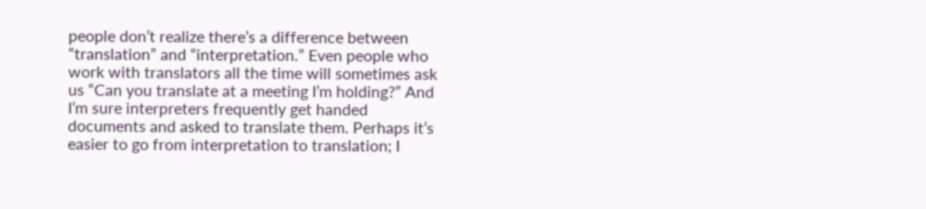people don’t realize there’s a difference between “translation” and “interpretation.” Even people who work with translators all the time will sometimes ask us “Can you translate at a meeting I’m holding?” And I’m sure interpreters frequently get handed documents and asked to translate them. Perhaps it’s easier to go from interpretation to translation; I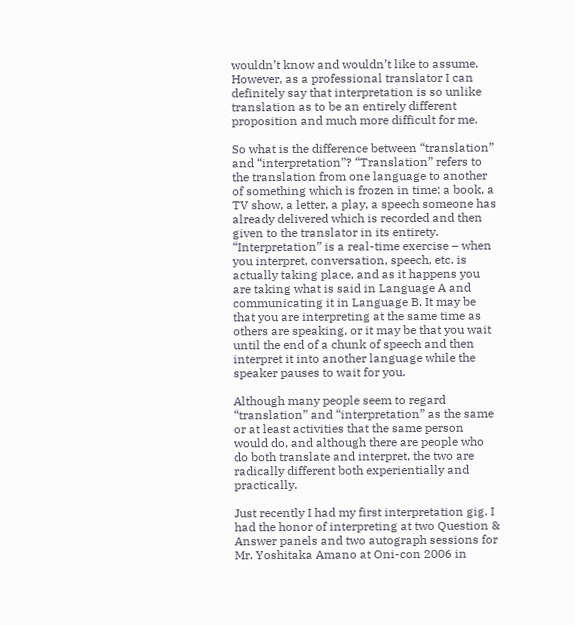wouldn’t know and wouldn’t like to assume. However, as a professional translator I can definitely say that interpretation is so unlike translation as to be an entirely different proposition and much more difficult for me.

So what is the difference between “translation” and “interpretation”? “Translation” refers to the translation from one language to another of something which is frozen in time: a book, a TV show, a letter, a play, a speech someone has already delivered which is recorded and then given to the translator in its entirety. “Interpretation” is a real-time exercise – when you interpret, conversation, speech, etc. is actually taking place, and as it happens you are taking what is said in Language A and communicating it in Language B. It may be that you are interpreting at the same time as others are speaking, or it may be that you wait until the end of a chunk of speech and then interpret it into another language while the speaker pauses to wait for you.

Although many people seem to regard “translation” and “interpretation” as the same or at least activities that the same person would do, and although there are people who do both translate and interpret, the two are radically different both experientially and practically.

Just recently I had my first interpretation gig. I had the honor of interpreting at two Question & Answer panels and two autograph sessions for Mr. Yoshitaka Amano at Oni-con 2006 in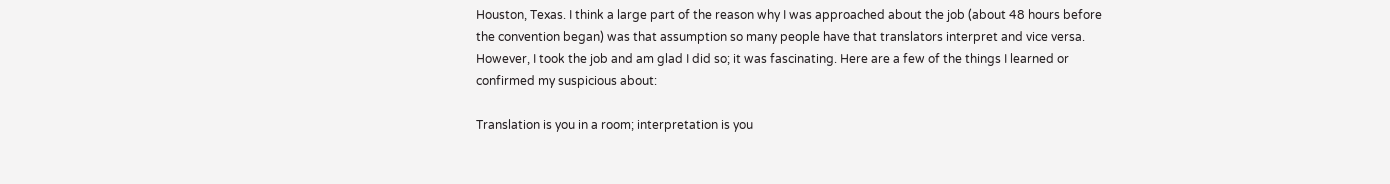Houston, Texas. I think a large part of the reason why I was approached about the job (about 48 hours before the convention began) was that assumption so many people have that translators interpret and vice versa. However, I took the job and am glad I did so; it was fascinating. Here are a few of the things I learned or confirmed my suspicious about:

Translation is you in a room; interpretation is you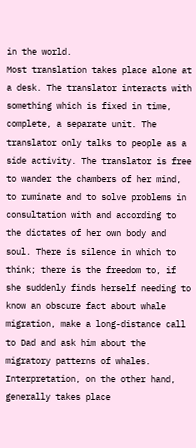in the world.
Most translation takes place alone at a desk. The translator interacts with something which is fixed in time, complete, a separate unit. The translator only talks to people as a side activity. The translator is free to wander the chambers of her mind, to ruminate and to solve problems in consultation with and according to the dictates of her own body and soul. There is silence in which to think; there is the freedom to, if she suddenly finds herself needing to know an obscure fact about whale migration, make a long-distance call to Dad and ask him about the migratory patterns of whales. Interpretation, on the other hand, generally takes place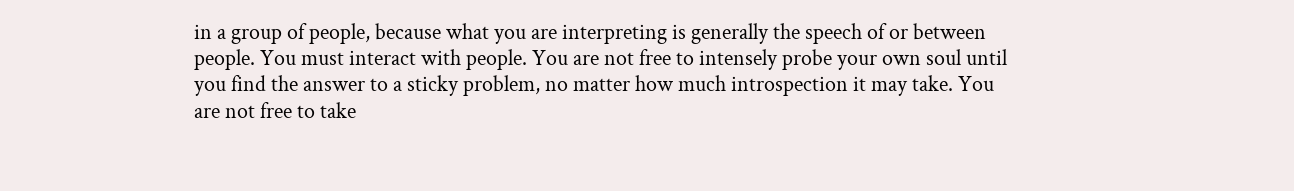in a group of people, because what you are interpreting is generally the speech of or between people. You must interact with people. You are not free to intensely probe your own soul until you find the answer to a sticky problem, no matter how much introspection it may take. You are not free to take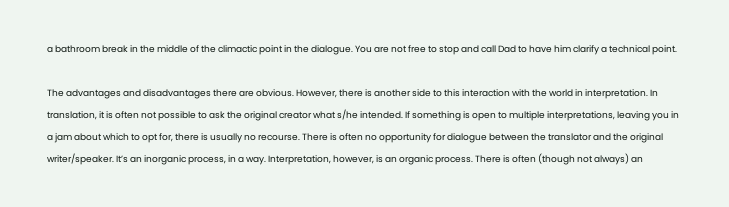a bathroom break in the middle of the climactic point in the dialogue. You are not free to stop and call Dad to have him clarify a technical point.

The advantages and disadvantages there are obvious. However, there is another side to this interaction with the world in interpretation. In translation, it is often not possible to ask the original creator what s/he intended. If something is open to multiple interpretations, leaving you in a jam about which to opt for, there is usually no recourse. There is often no opportunity for dialogue between the translator and the original writer/speaker. It’s an inorganic process, in a way. Interpretation, however, is an organic process. There is often (though not always) an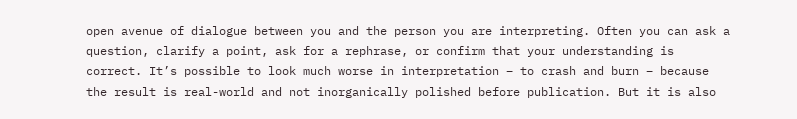open avenue of dialogue between you and the person you are interpreting. Often you can ask a question, clarify a point, ask for a rephrase, or confirm that your understanding is correct. It’s possible to look much worse in interpretation – to crash and burn – because the result is real-world and not inorganically polished before publication. But it is also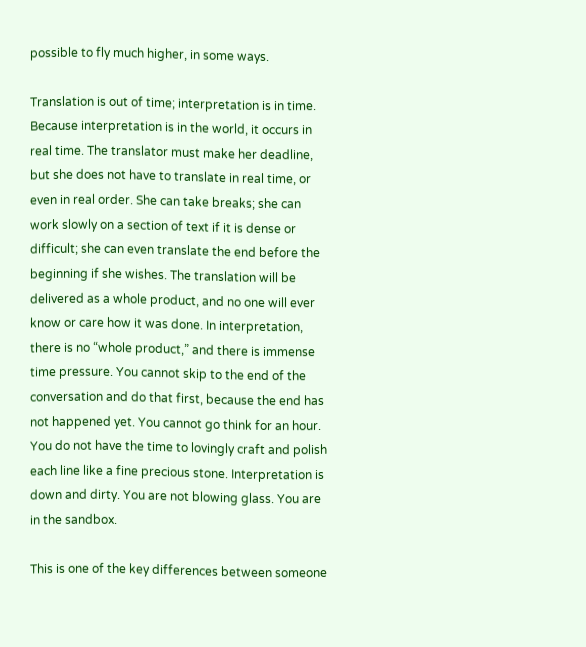possible to fly much higher, in some ways.

Translation is out of time; interpretation is in time.
Because interpretation is in the world, it occurs in real time. The translator must make her deadline, but she does not have to translate in real time, or even in real order. She can take breaks; she can work slowly on a section of text if it is dense or difficult; she can even translate the end before the beginning if she wishes. The translation will be delivered as a whole product, and no one will ever know or care how it was done. In interpretation, there is no “whole product,” and there is immense time pressure. You cannot skip to the end of the conversation and do that first, because the end has not happened yet. You cannot go think for an hour. You do not have the time to lovingly craft and polish each line like a fine precious stone. Interpretation is down and dirty. You are not blowing glass. You are in the sandbox.

This is one of the key differences between someone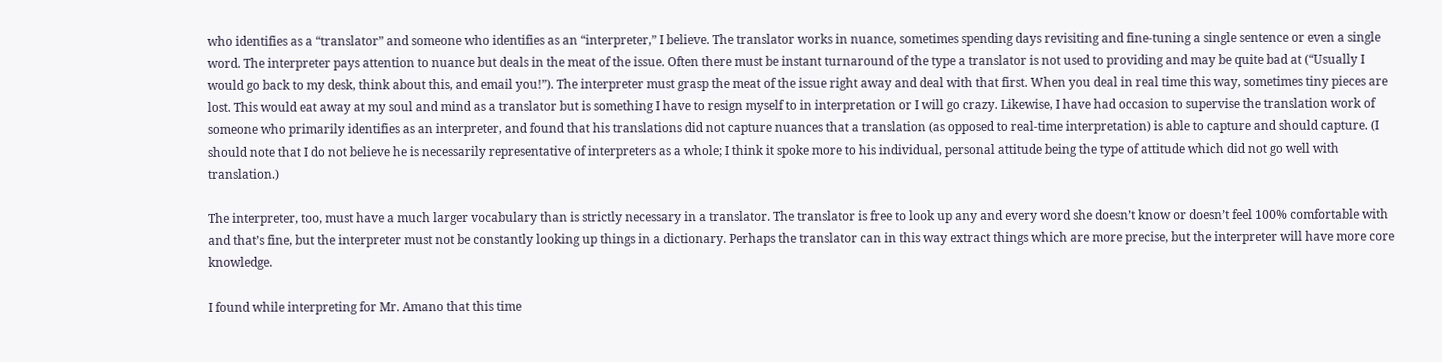who identifies as a “translator” and someone who identifies as an “interpreter,” I believe. The translator works in nuance, sometimes spending days revisiting and fine-tuning a single sentence or even a single word. The interpreter pays attention to nuance but deals in the meat of the issue. Often there must be instant turnaround of the type a translator is not used to providing and may be quite bad at (“Usually I would go back to my desk, think about this, and email you!”). The interpreter must grasp the meat of the issue right away and deal with that first. When you deal in real time this way, sometimes tiny pieces are lost. This would eat away at my soul and mind as a translator but is something I have to resign myself to in interpretation or I will go crazy. Likewise, I have had occasion to supervise the translation work of someone who primarily identifies as an interpreter, and found that his translations did not capture nuances that a translation (as opposed to real-time interpretation) is able to capture and should capture. (I should note that I do not believe he is necessarily representative of interpreters as a whole; I think it spoke more to his individual, personal attitude being the type of attitude which did not go well with translation.)

The interpreter, too, must have a much larger vocabulary than is strictly necessary in a translator. The translator is free to look up any and every word she doesn’t know or doesn’t feel 100% comfortable with and that’s fine, but the interpreter must not be constantly looking up things in a dictionary. Perhaps the translator can in this way extract things which are more precise, but the interpreter will have more core knowledge.

I found while interpreting for Mr. Amano that this time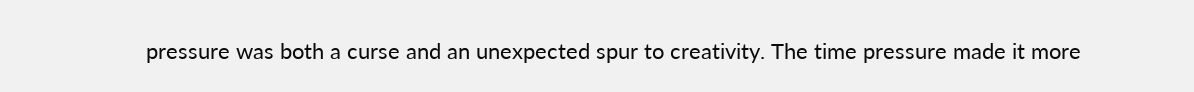pressure was both a curse and an unexpected spur to creativity. The time pressure made it more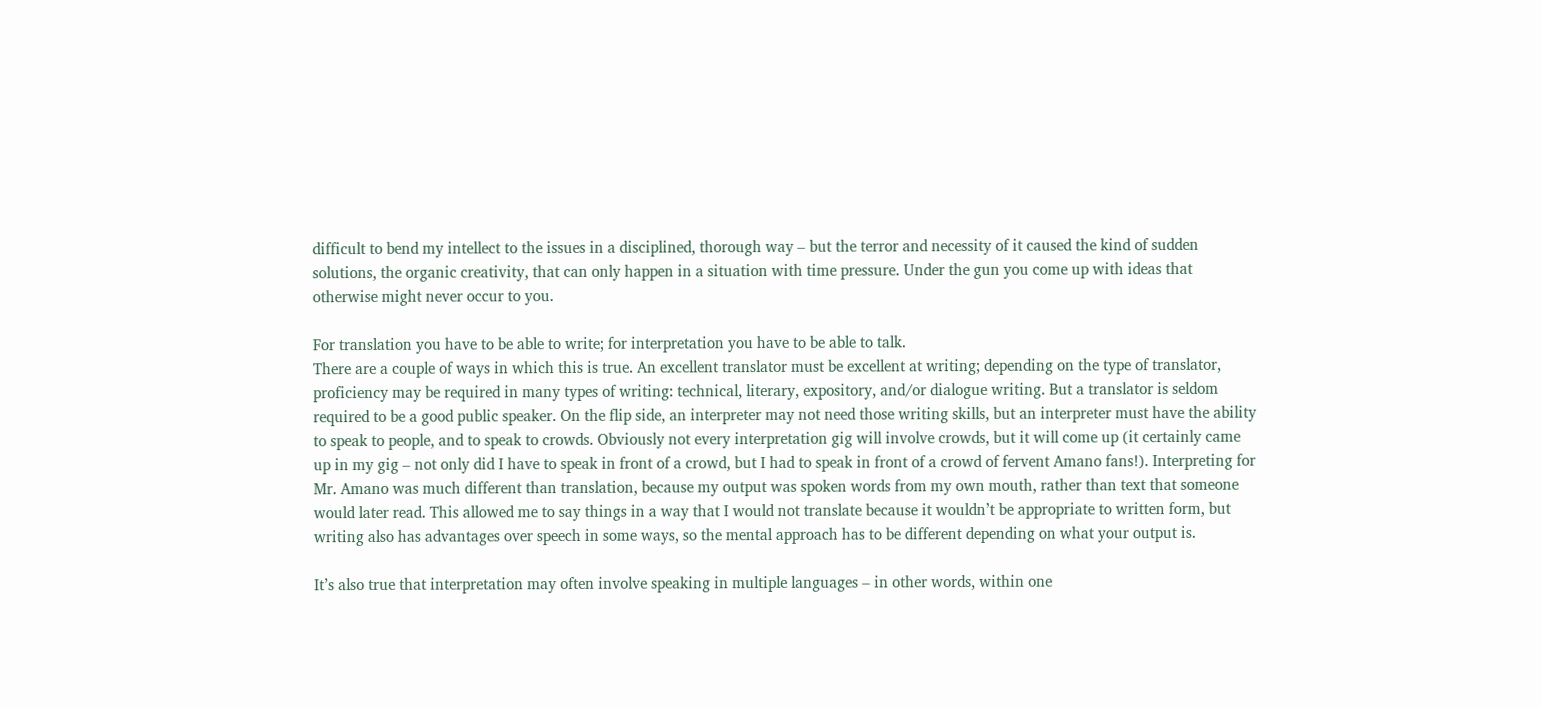difficult to bend my intellect to the issues in a disciplined, thorough way – but the terror and necessity of it caused the kind of sudden solutions, the organic creativity, that can only happen in a situation with time pressure. Under the gun you come up with ideas that otherwise might never occur to you.

For translation you have to be able to write; for interpretation you have to be able to talk.
There are a couple of ways in which this is true. An excellent translator must be excellent at writing; depending on the type of translator, proficiency may be required in many types of writing: technical, literary, expository, and/or dialogue writing. But a translator is seldom required to be a good public speaker. On the flip side, an interpreter may not need those writing skills, but an interpreter must have the ability to speak to people, and to speak to crowds. Obviously not every interpretation gig will involve crowds, but it will come up (it certainly came up in my gig – not only did I have to speak in front of a crowd, but I had to speak in front of a crowd of fervent Amano fans!). Interpreting for Mr. Amano was much different than translation, because my output was spoken words from my own mouth, rather than text that someone would later read. This allowed me to say things in a way that I would not translate because it wouldn’t be appropriate to written form, but writing also has advantages over speech in some ways, so the mental approach has to be different depending on what your output is.

It’s also true that interpretation may often involve speaking in multiple languages – in other words, within one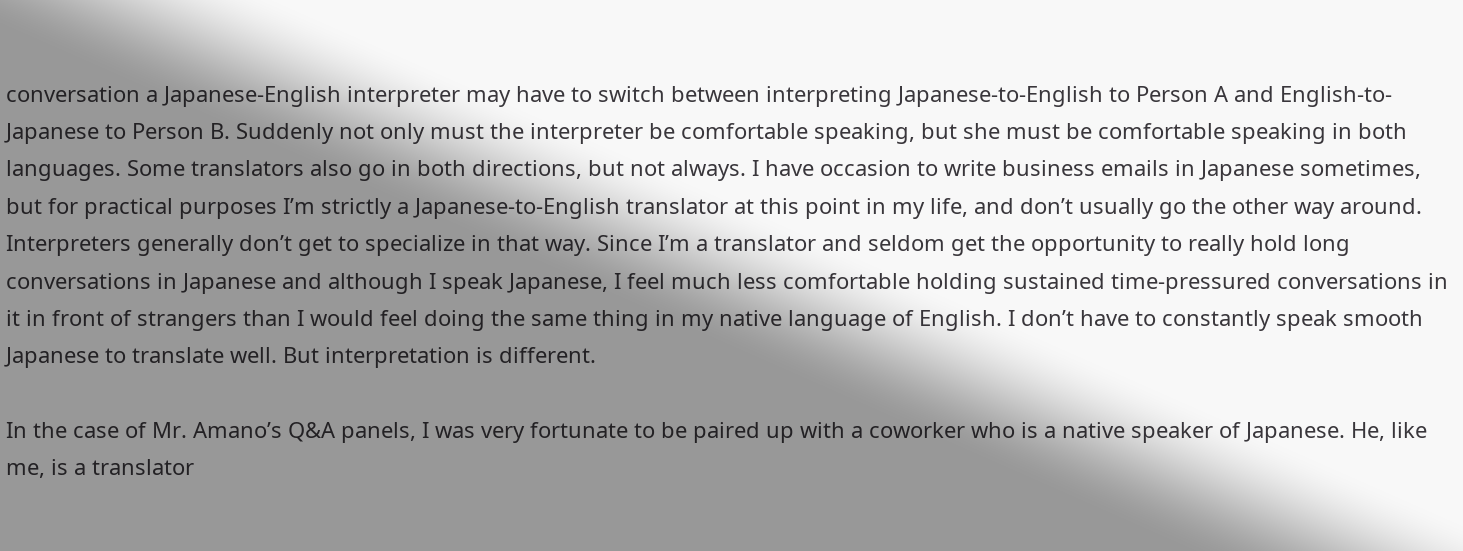conversation a Japanese-English interpreter may have to switch between interpreting Japanese-to-English to Person A and English-to-Japanese to Person B. Suddenly not only must the interpreter be comfortable speaking, but she must be comfortable speaking in both languages. Some translators also go in both directions, but not always. I have occasion to write business emails in Japanese sometimes, but for practical purposes I’m strictly a Japanese-to-English translator at this point in my life, and don’t usually go the other way around. Interpreters generally don’t get to specialize in that way. Since I’m a translator and seldom get the opportunity to really hold long conversations in Japanese and although I speak Japanese, I feel much less comfortable holding sustained time-pressured conversations in it in front of strangers than I would feel doing the same thing in my native language of English. I don’t have to constantly speak smooth Japanese to translate well. But interpretation is different.

In the case of Mr. Amano’s Q&A panels, I was very fortunate to be paired up with a coworker who is a native speaker of Japanese. He, like me, is a translator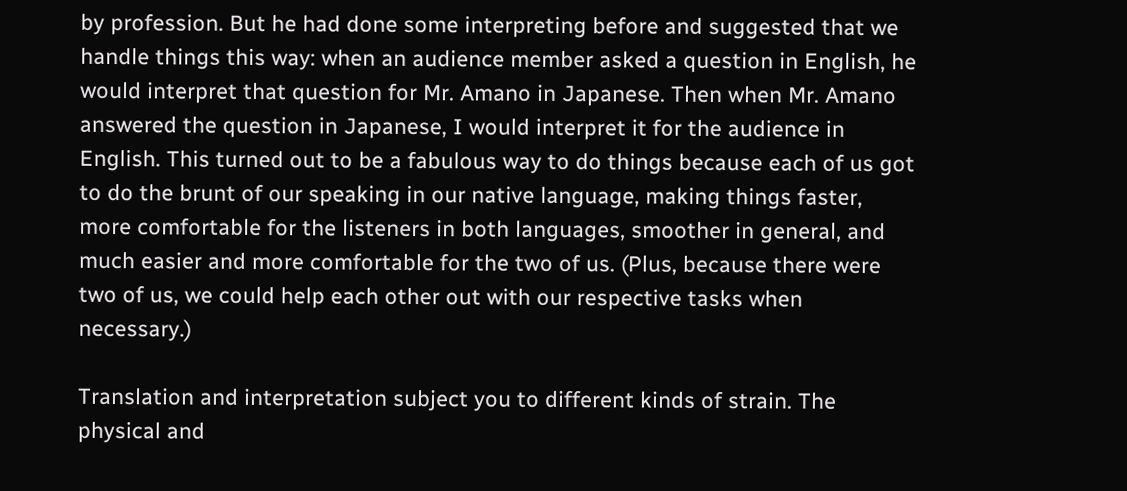by profession. But he had done some interpreting before and suggested that we handle things this way: when an audience member asked a question in English, he would interpret that question for Mr. Amano in Japanese. Then when Mr. Amano answered the question in Japanese, I would interpret it for the audience in English. This turned out to be a fabulous way to do things because each of us got to do the brunt of our speaking in our native language, making things faster, more comfortable for the listeners in both languages, smoother in general, and much easier and more comfortable for the two of us. (Plus, because there were two of us, we could help each other out with our respective tasks when necessary.)

Translation and interpretation subject you to different kinds of strain. The physical and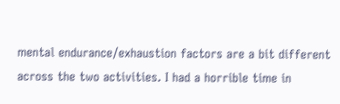mental endurance/exhaustion factors are a bit different across the two activities. I had a horrible time in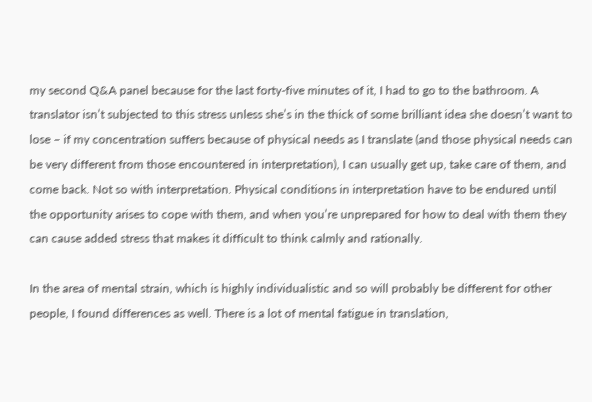my second Q&A panel because for the last forty-five minutes of it, I had to go to the bathroom. A translator isn’t subjected to this stress unless she’s in the thick of some brilliant idea she doesn’t want to lose – if my concentration suffers because of physical needs as I translate (and those physical needs can be very different from those encountered in interpretation), I can usually get up, take care of them, and come back. Not so with interpretation. Physical conditions in interpretation have to be endured until the opportunity arises to cope with them, and when you’re unprepared for how to deal with them they can cause added stress that makes it difficult to think calmly and rationally.

In the area of mental strain, which is highly individualistic and so will probably be different for other people, I found differences as well. There is a lot of mental fatigue in translation,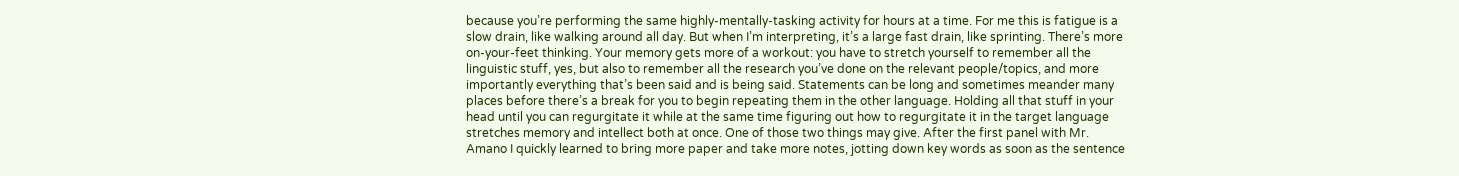because you’re performing the same highly-mentally-tasking activity for hours at a time. For me this is fatigue is a slow drain, like walking around all day. But when I’m interpreting, it’s a large fast drain, like sprinting. There’s more on-your-feet thinking. Your memory gets more of a workout: you have to stretch yourself to remember all the linguistic stuff, yes, but also to remember all the research you’ve done on the relevant people/topics, and more importantly everything that’s been said and is being said. Statements can be long and sometimes meander many places before there’s a break for you to begin repeating them in the other language. Holding all that stuff in your head until you can regurgitate it while at the same time figuring out how to regurgitate it in the target language stretches memory and intellect both at once. One of those two things may give. After the first panel with Mr. Amano I quickly learned to bring more paper and take more notes, jotting down key words as soon as the sentence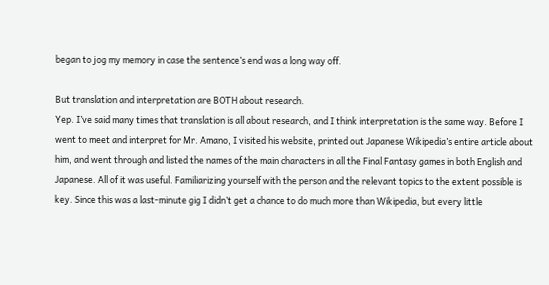began to jog my memory in case the sentence’s end was a long way off.

But translation and interpretation are BOTH about research.
Yep. I’ve said many times that translation is all about research, and I think interpretation is the same way. Before I went to meet and interpret for Mr. Amano, I visited his website, printed out Japanese Wikipedia’s entire article about him, and went through and listed the names of the main characters in all the Final Fantasy games in both English and Japanese. All of it was useful. Familiarizing yourself with the person and the relevant topics to the extent possible is key. Since this was a last-minute gig I didn’t get a chance to do much more than Wikipedia, but every little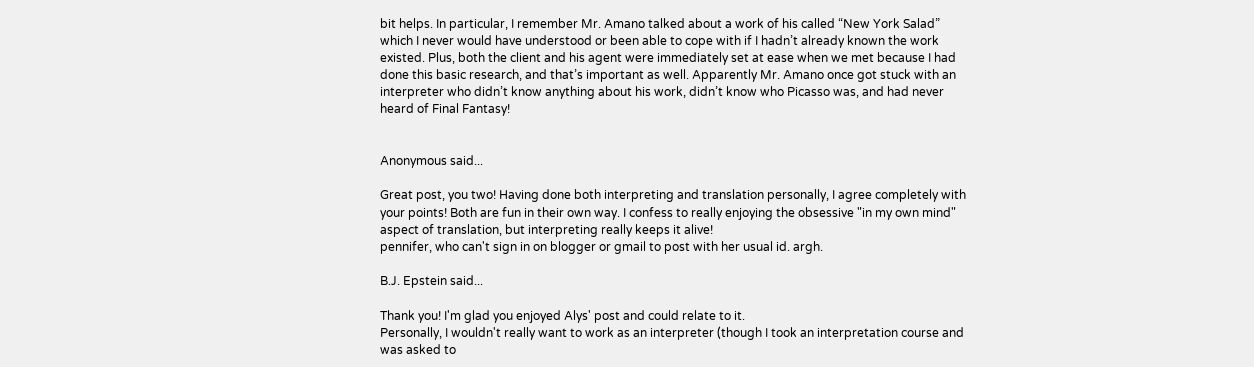bit helps. In particular, I remember Mr. Amano talked about a work of his called “New York Salad” which I never would have understood or been able to cope with if I hadn’t already known the work existed. Plus, both the client and his agent were immediately set at ease when we met because I had done this basic research, and that’s important as well. Apparently Mr. Amano once got stuck with an interpreter who didn’t know anything about his work, didn’t know who Picasso was, and had never heard of Final Fantasy!


Anonymous said...

Great post, you two! Having done both interpreting and translation personally, I agree completely with your points! Both are fun in their own way. I confess to really enjoying the obsessive "in my own mind" aspect of translation, but interpreting really keeps it alive!
pennifer, who can't sign in on blogger or gmail to post with her usual id. argh.

B.J. Epstein said...

Thank you! I'm glad you enjoyed Alys' post and could relate to it.
Personally, I wouldn't really want to work as an interpreter (though I took an interpretation course and was asked to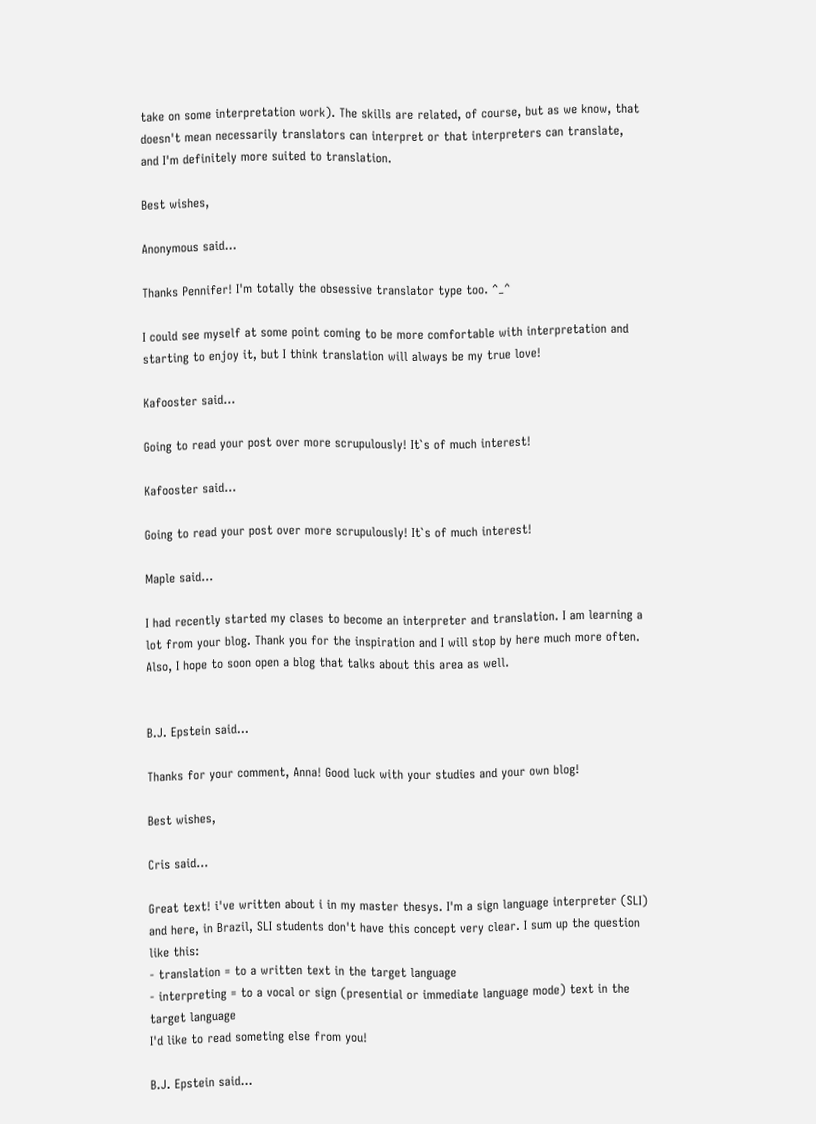take on some interpretation work). The skills are related, of course, but as we know, that doesn't mean necessarily translators can interpret or that interpreters can translate, and I'm definitely more suited to translation.

Best wishes,

Anonymous said...

Thanks Pennifer! I'm totally the obsessive translator type too. ^_^

I could see myself at some point coming to be more comfortable with interpretation and starting to enjoy it, but I think translation will always be my true love!

Kafooster said...

Going to read your post over more scrupulously! It`s of much interest!

Kafooster said...

Going to read your post over more scrupulously! It`s of much interest!

Maple said...

I had recently started my clases to become an interpreter and translation. I am learning a lot from your blog. Thank you for the inspiration and I will stop by here much more often.
Also, I hope to soon open a blog that talks about this area as well.


B.J. Epstein said...

Thanks for your comment, Anna! Good luck with your studies and your own blog!

Best wishes,

Cris said...

Great text! i've written about i in my master thesys. I'm a sign language interpreter (SLI) and here, in Brazil, SLI students don't have this concept very clear. I sum up the question like this:
- translation = to a written text in the target language
- interpreting = to a vocal or sign (presential or immediate language mode) text in the target language
I'd like to read someting else from you!

B.J. Epstein said...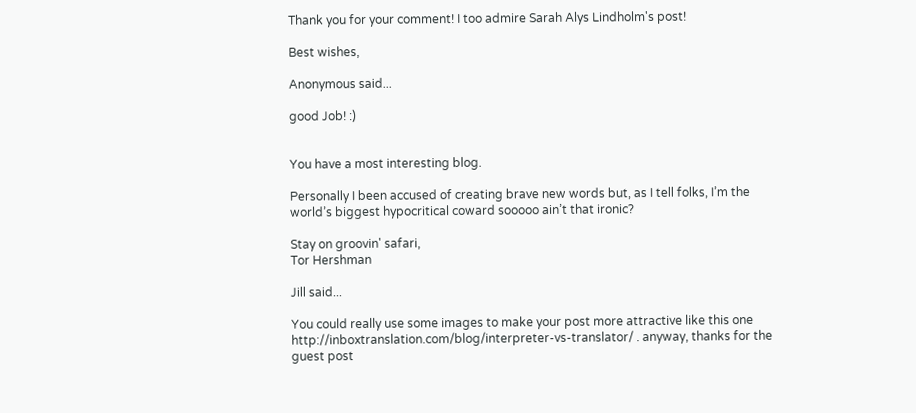Thank you for your comment! I too admire Sarah Alys Lindholm's post!

Best wishes,

Anonymous said...

good Job! :)


You have a most interesting blog.

Personally I been accused of creating brave new words but, as I tell folks, I’m the world’s biggest hypocritical coward sooooo ain’t that ironic?

Stay on groovin' safari,
Tor Hershman

Jill said...

You could really use some images to make your post more attractive like this one http://inboxtranslation.com/blog/interpreter-vs-translator/ . anyway, thanks for the guest post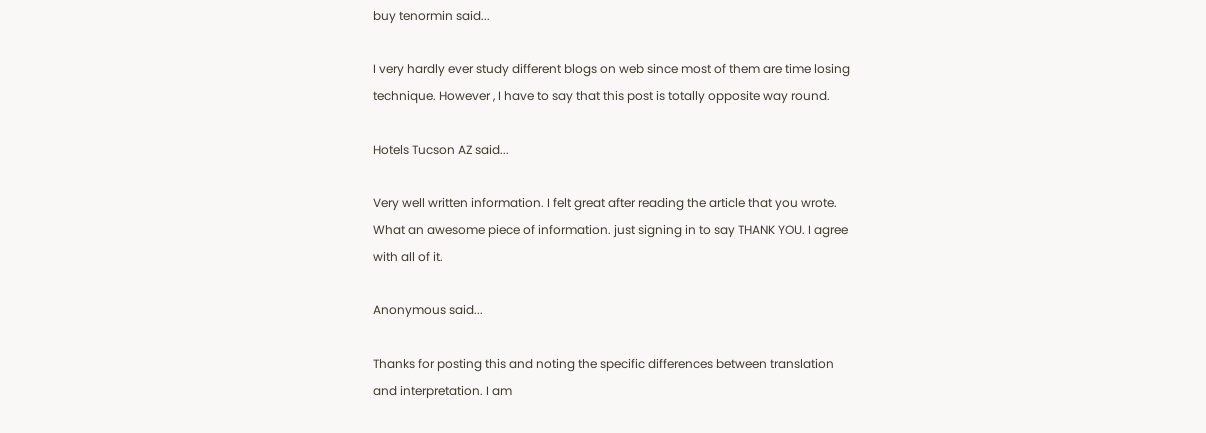buy tenormin said...

I very hardly ever study different blogs on web since most of them are time losing technique. However , I have to say that this post is totally opposite way round.

Hotels Tucson AZ said...

Very well written information. I felt great after reading the article that you wrote. What an awesome piece of information. just signing in to say THANK YOU. I agree with all of it.

Anonymous said...

Thanks for posting this and noting the specific differences between translation and interpretation. I am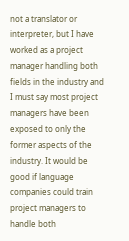not a translator or interpreter, but I have worked as a project manager handling both fields in the industry and I must say most project managers have been exposed to only the former aspects of the industry. It would be good if language companies could train project managers to handle both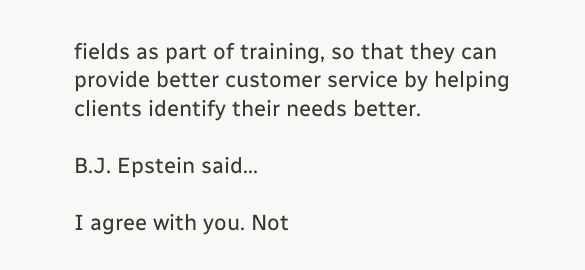fields as part of training, so that they can provide better customer service by helping clients identify their needs better.

B.J. Epstein said...

I agree with you. Not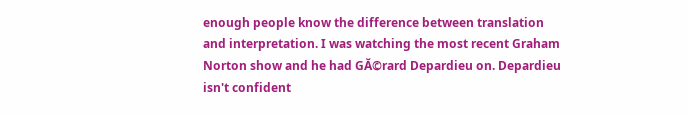enough people know the difference between translation and interpretation. I was watching the most recent Graham Norton show and he had GĂ©rard Depardieu on. Depardieu isn't confident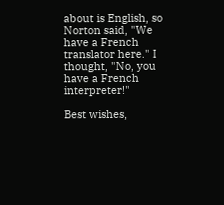about is English, so Norton said, "We have a French translator here." I thought, "No, you have a French interpreter!"

Best wishes,